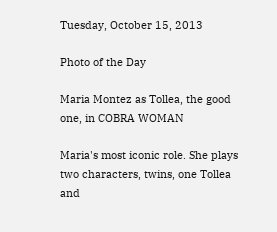Tuesday, October 15, 2013

Photo of the Day

Maria Montez as Tollea, the good one, in COBRA WOMAN

Maria's most iconic role. She plays two characters, twins, one Tollea and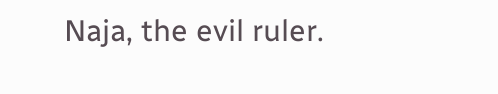Naja, the evil ruler.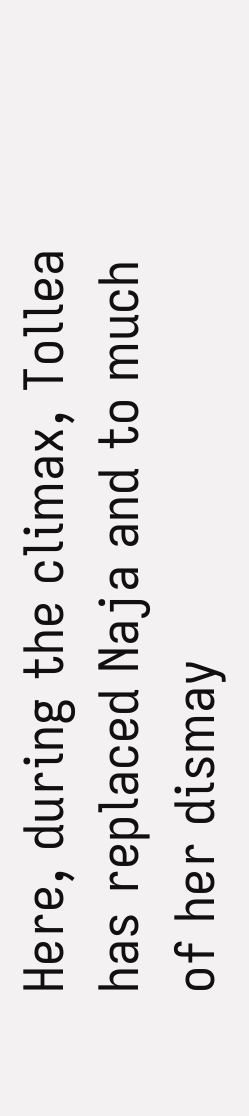Here, during the climax, Tollea has replaced Naja and to much of her dismay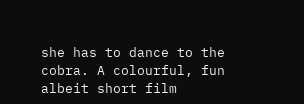she has to dance to the cobra. A colourful, fun albeit short film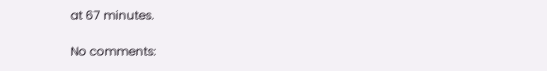at 67 minutes.

No comments: